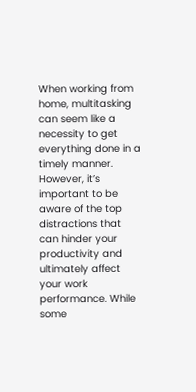When working from home, multitasking can seem like a necessity to get everything done in a timely manner. However, it’s important to be aware of the top distractions that can hinder your productivity and ultimately affect your work performance. While some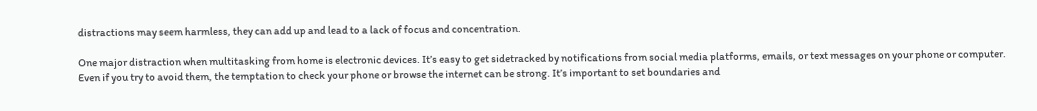distractions may seem harmless, they can add up and lead to a lack of focus and concentration.

One major distraction when multitasking from home is electronic devices. It’s easy to get sidetracked by notifications from social media platforms, emails, or text messages on your phone or computer. Even if you try to avoid them, the temptation to check your phone or browse the internet can be strong. It’s important to set boundaries and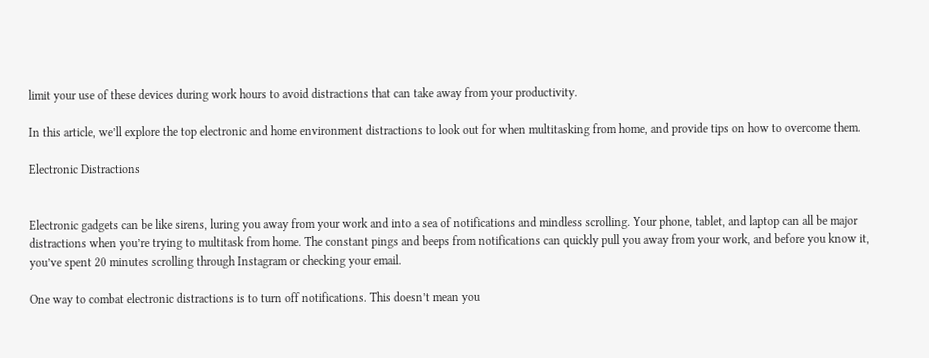limit your use of these devices during work hours to avoid distractions that can take away from your productivity.

In this article, we’ll explore the top electronic and home environment distractions to look out for when multitasking from home, and provide tips on how to overcome them.

Electronic Distractions


Electronic gadgets can be like sirens, luring you away from your work and into a sea of notifications and mindless scrolling. Your phone, tablet, and laptop can all be major distractions when you’re trying to multitask from home. The constant pings and beeps from notifications can quickly pull you away from your work, and before you know it, you’ve spent 20 minutes scrolling through Instagram or checking your email.

One way to combat electronic distractions is to turn off notifications. This doesn’t mean you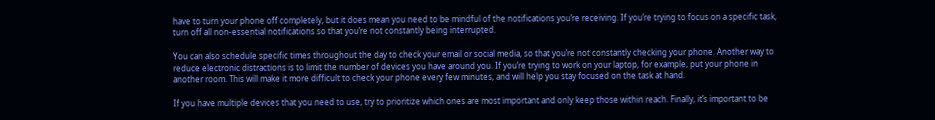have to turn your phone off completely, but it does mean you need to be mindful of the notifications you’re receiving. If you’re trying to focus on a specific task, turn off all non-essential notifications so that you’re not constantly being interrupted.

You can also schedule specific times throughout the day to check your email or social media, so that you’re not constantly checking your phone. Another way to reduce electronic distractions is to limit the number of devices you have around you. If you’re trying to work on your laptop, for example, put your phone in another room. This will make it more difficult to check your phone every few minutes, and will help you stay focused on the task at hand.

If you have multiple devices that you need to use, try to prioritize which ones are most important and only keep those within reach. Finally, it’s important to be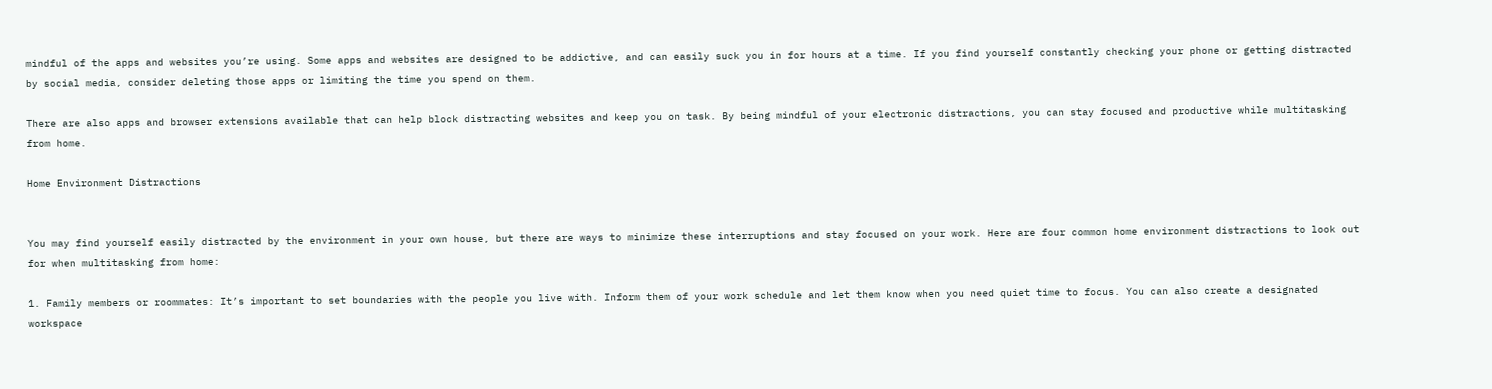mindful of the apps and websites you’re using. Some apps and websites are designed to be addictive, and can easily suck you in for hours at a time. If you find yourself constantly checking your phone or getting distracted by social media, consider deleting those apps or limiting the time you spend on them.

There are also apps and browser extensions available that can help block distracting websites and keep you on task. By being mindful of your electronic distractions, you can stay focused and productive while multitasking from home.

Home Environment Distractions


You may find yourself easily distracted by the environment in your own house, but there are ways to minimize these interruptions and stay focused on your work. Here are four common home environment distractions to look out for when multitasking from home:

1. Family members or roommates: It’s important to set boundaries with the people you live with. Inform them of your work schedule and let them know when you need quiet time to focus. You can also create a designated workspace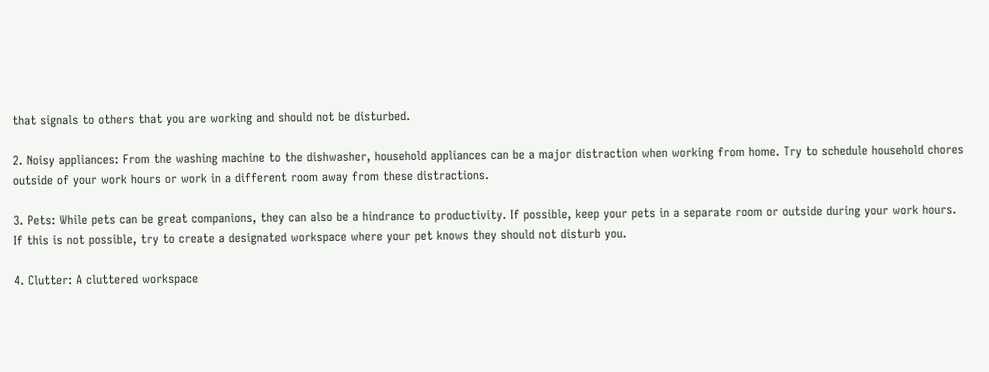that signals to others that you are working and should not be disturbed.

2. Noisy appliances: From the washing machine to the dishwasher, household appliances can be a major distraction when working from home. Try to schedule household chores outside of your work hours or work in a different room away from these distractions.

3. Pets: While pets can be great companions, they can also be a hindrance to productivity. If possible, keep your pets in a separate room or outside during your work hours. If this is not possible, try to create a designated workspace where your pet knows they should not disturb you.

4. Clutter: A cluttered workspace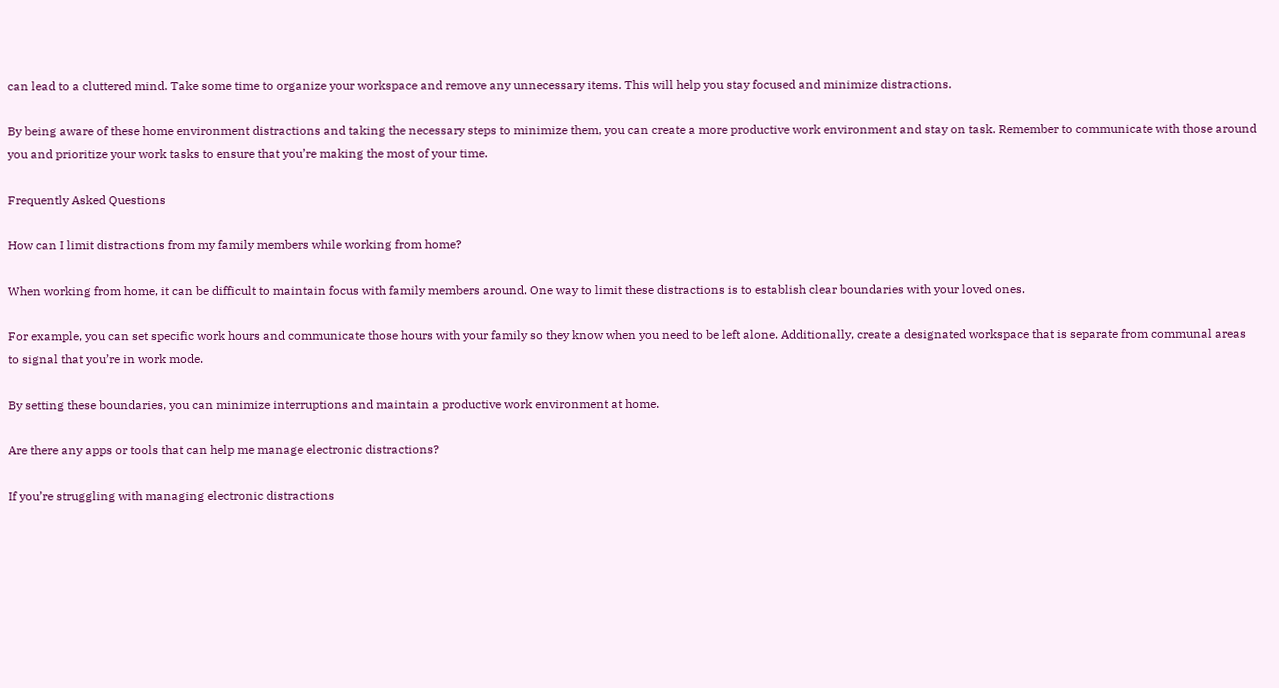can lead to a cluttered mind. Take some time to organize your workspace and remove any unnecessary items. This will help you stay focused and minimize distractions.

By being aware of these home environment distractions and taking the necessary steps to minimize them, you can create a more productive work environment and stay on task. Remember to communicate with those around you and prioritize your work tasks to ensure that you’re making the most of your time.

Frequently Asked Questions

How can I limit distractions from my family members while working from home?

When working from home, it can be difficult to maintain focus with family members around. One way to limit these distractions is to establish clear boundaries with your loved ones.

For example, you can set specific work hours and communicate those hours with your family so they know when you need to be left alone. Additionally, create a designated workspace that is separate from communal areas to signal that you’re in work mode.

By setting these boundaries, you can minimize interruptions and maintain a productive work environment at home.

Are there any apps or tools that can help me manage electronic distractions?

If you’re struggling with managing electronic distractions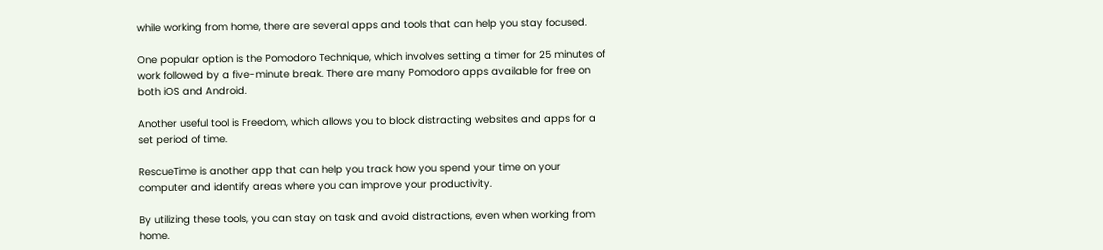while working from home, there are several apps and tools that can help you stay focused.

One popular option is the Pomodoro Technique, which involves setting a timer for 25 minutes of work followed by a five-minute break. There are many Pomodoro apps available for free on both iOS and Android.

Another useful tool is Freedom, which allows you to block distracting websites and apps for a set period of time.

RescueTime is another app that can help you track how you spend your time on your computer and identify areas where you can improve your productivity.

By utilizing these tools, you can stay on task and avoid distractions, even when working from home.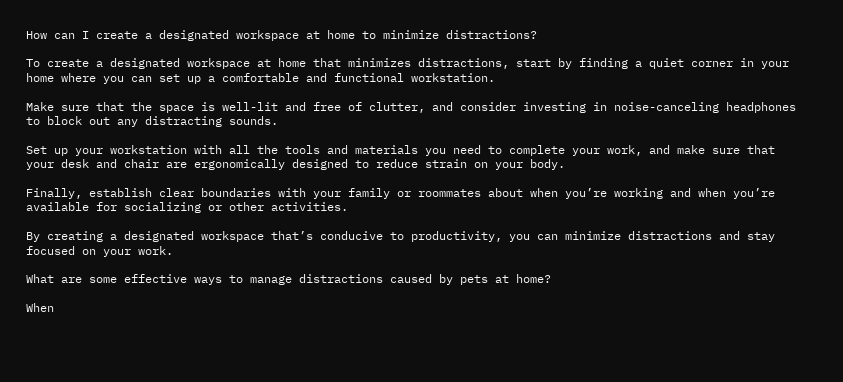How can I create a designated workspace at home to minimize distractions?

To create a designated workspace at home that minimizes distractions, start by finding a quiet corner in your home where you can set up a comfortable and functional workstation.

Make sure that the space is well-lit and free of clutter, and consider investing in noise-canceling headphones to block out any distracting sounds.

Set up your workstation with all the tools and materials you need to complete your work, and make sure that your desk and chair are ergonomically designed to reduce strain on your body.

Finally, establish clear boundaries with your family or roommates about when you’re working and when you’re available for socializing or other activities.

By creating a designated workspace that’s conducive to productivity, you can minimize distractions and stay focused on your work.

What are some effective ways to manage distractions caused by pets at home?

When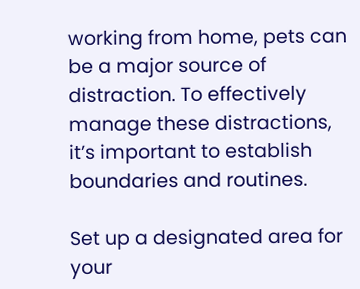working from home, pets can be a major source of distraction. To effectively manage these distractions, it’s important to establish boundaries and routines.

Set up a designated area for your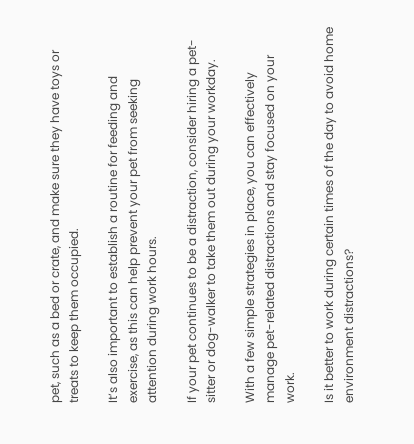pet, such as a bed or crate, and make sure they have toys or treats to keep them occupied.

It’s also important to establish a routine for feeding and exercise, as this can help prevent your pet from seeking attention during work hours.

If your pet continues to be a distraction, consider hiring a pet-sitter or dog-walker to take them out during your workday.

With a few simple strategies in place, you can effectively manage pet-related distractions and stay focused on your work.

Is it better to work during certain times of the day to avoid home environment distractions?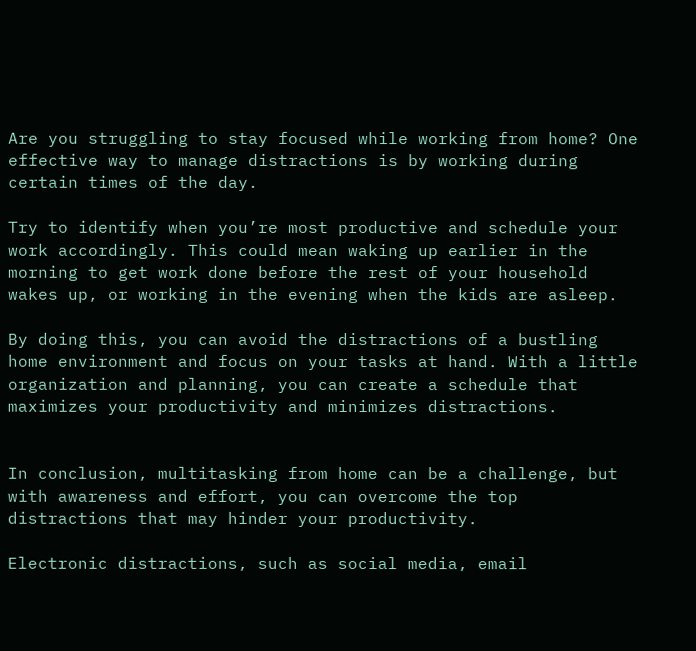Are you struggling to stay focused while working from home? One effective way to manage distractions is by working during certain times of the day.

Try to identify when you’re most productive and schedule your work accordingly. This could mean waking up earlier in the morning to get work done before the rest of your household wakes up, or working in the evening when the kids are asleep.

By doing this, you can avoid the distractions of a bustling home environment and focus on your tasks at hand. With a little organization and planning, you can create a schedule that maximizes your productivity and minimizes distractions.


In conclusion, multitasking from home can be a challenge, but with awareness and effort, you can overcome the top distractions that may hinder your productivity.

Electronic distractions, such as social media, email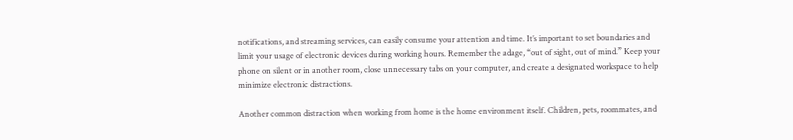notifications, and streaming services, can easily consume your attention and time. It’s important to set boundaries and limit your usage of electronic devices during working hours. Remember the adage, “out of sight, out of mind.” Keep your phone on silent or in another room, close unnecessary tabs on your computer, and create a designated workspace to help minimize electronic distractions.

Another common distraction when working from home is the home environment itself. Children, pets, roommates, and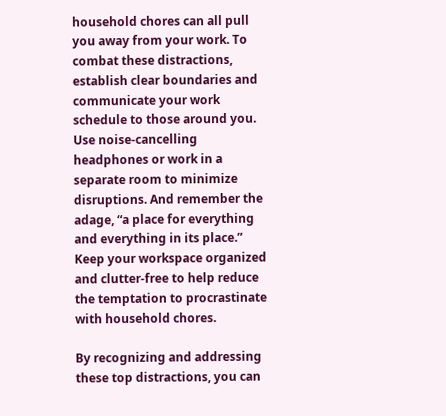household chores can all pull you away from your work. To combat these distractions, establish clear boundaries and communicate your work schedule to those around you. Use noise-cancelling headphones or work in a separate room to minimize disruptions. And remember the adage, “a place for everything and everything in its place.” Keep your workspace organized and clutter-free to help reduce the temptation to procrastinate with household chores.

By recognizing and addressing these top distractions, you can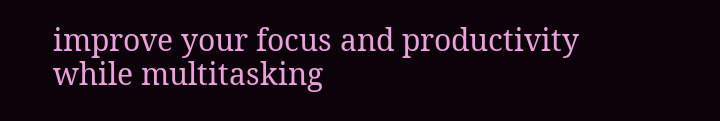improve your focus and productivity while multitasking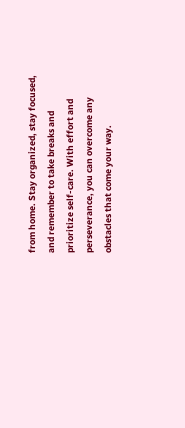from home. Stay organized, stay focused, and remember to take breaks and prioritize self-care. With effort and perseverance, you can overcome any obstacles that come your way.